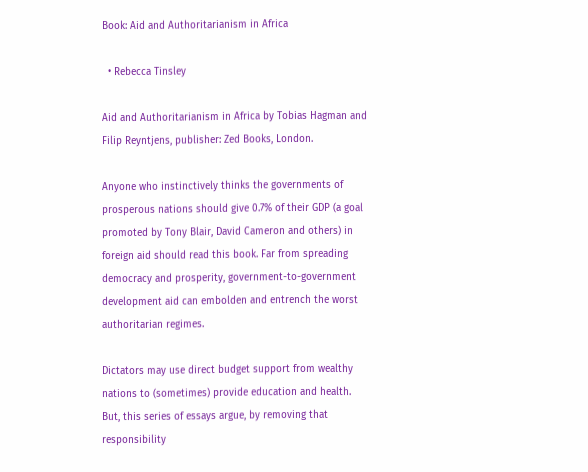Book: Aid and Authoritarianism in Africa

  • Rebecca Tinsley

Aid and Authoritarianism in Africa by Tobias Hagman and Filip Reyntjens, publisher: Zed Books, London.

Anyone who instinctively thinks the governments of prosperous nations should give 0.7% of their GDP (a goal promoted by Tony Blair, David Cameron and others) in foreign aid should read this book. Far from spreading democracy and prosperity, government-to-government development aid can embolden and entrench the worst authoritarian regimes.

Dictators may use direct budget support from wealthy nations to (sometimes) provide education and health. But, this series of essays argue, by removing that responsibility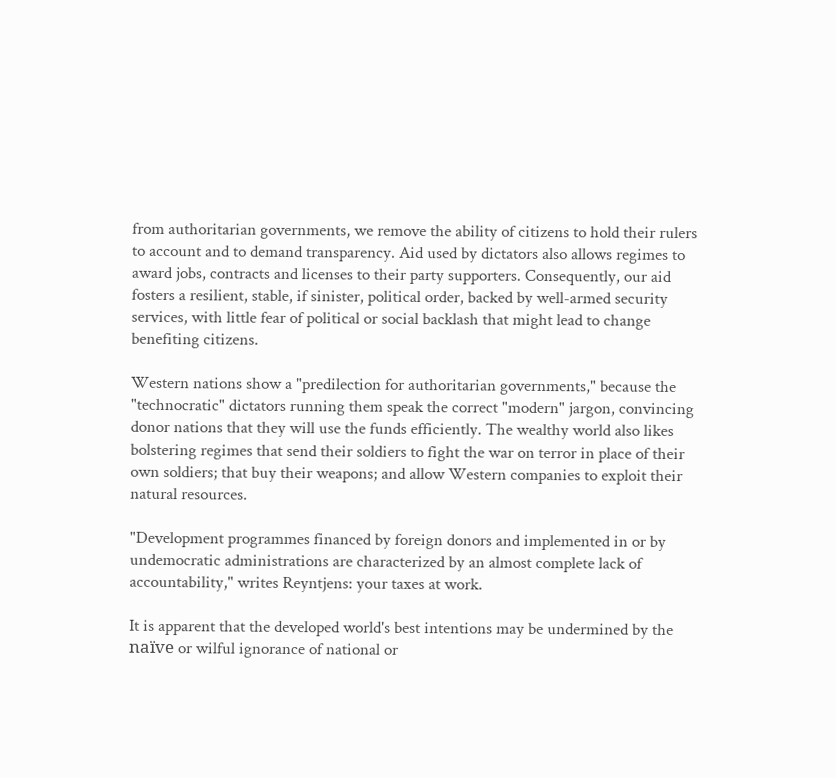from authoritarian governments, we remove the ability of citizens to hold their rulers to account and to demand transparency. Aid used by dictators also allows regimes to award jobs, contracts and licenses to their party supporters. Consequently, our aid fosters a resilient, stable, if sinister, political order, backed by well-armed security services, with little fear of political or social backlash that might lead to change benefiting citizens.

Western nations show a "predilection for authoritarian governments," because the "technocratic" dictators running them speak the correct "modern" jargon, convincing donor nations that they will use the funds efficiently. The wealthy world also likes bolstering regimes that send their soldiers to fight the war on terror in place of their own soldiers; that buy their weapons; and allow Western companies to exploit their natural resources.

"Development programmes financed by foreign donors and implemented in or by undemocratic administrations are characterized by an almost complete lack of accountability," writes Reyntjens: your taxes at work.

It is apparent that the developed world's best intentions may be undermined by the naïve or wilful ignorance of national or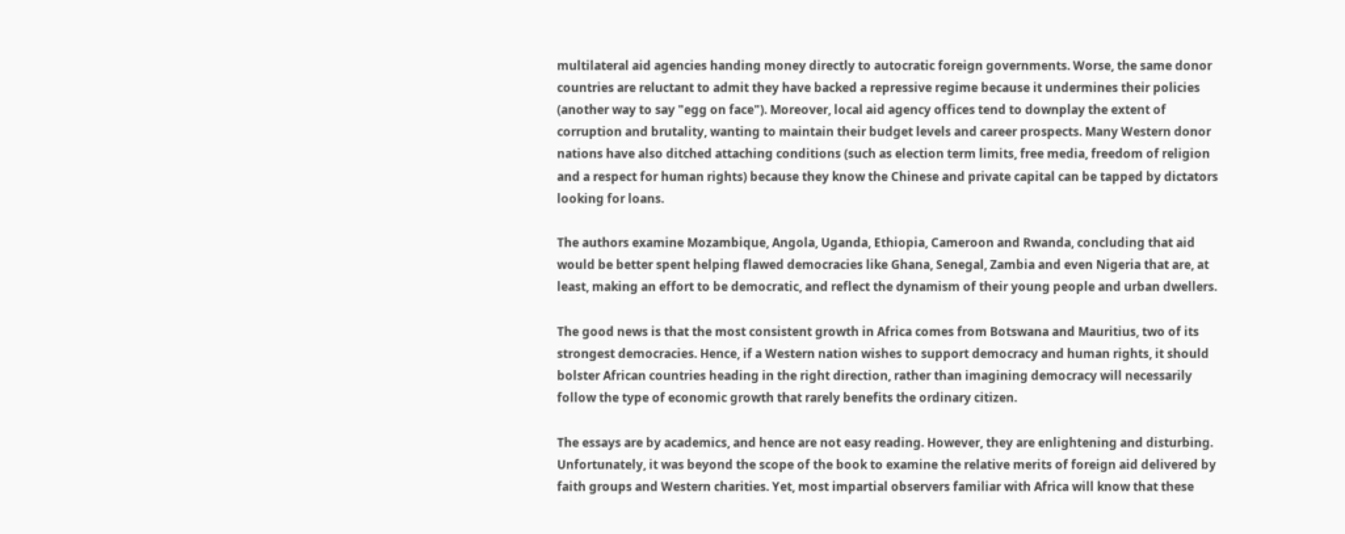multilateral aid agencies handing money directly to autocratic foreign governments. Worse, the same donor countries are reluctant to admit they have backed a repressive regime because it undermines their policies (another way to say "egg on face"). Moreover, local aid agency offices tend to downplay the extent of corruption and brutality, wanting to maintain their budget levels and career prospects. Many Western donor nations have also ditched attaching conditions (such as election term limits, free media, freedom of religion and a respect for human rights) because they know the Chinese and private capital can be tapped by dictators looking for loans.

The authors examine Mozambique, Angola, Uganda, Ethiopia, Cameroon and Rwanda, concluding that aid would be better spent helping flawed democracies like Ghana, Senegal, Zambia and even Nigeria that are, at least, making an effort to be democratic, and reflect the dynamism of their young people and urban dwellers.

The good news is that the most consistent growth in Africa comes from Botswana and Mauritius, two of its strongest democracies. Hence, if a Western nation wishes to support democracy and human rights, it should bolster African countries heading in the right direction, rather than imagining democracy will necessarily follow the type of economic growth that rarely benefits the ordinary citizen.

The essays are by academics, and hence are not easy reading. However, they are enlightening and disturbing. Unfortunately, it was beyond the scope of the book to examine the relative merits of foreign aid delivered by faith groups and Western charities. Yet, most impartial observers familiar with Africa will know that these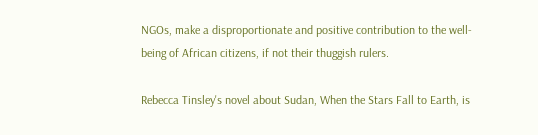NGOs, make a disproportionate and positive contribution to the well-being of African citizens, if not their thuggish rulers.

Rebecca Tinsley's novel about Sudan, When the Stars Fall to Earth, is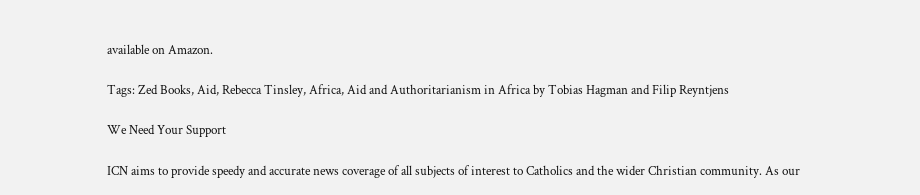available on Amazon.

Tags: Zed Books, Aid, Rebecca Tinsley, Africa, Aid and Authoritarianism in Africa by Tobias Hagman and Filip Reyntjens

We Need Your Support

ICN aims to provide speedy and accurate news coverage of all subjects of interest to Catholics and the wider Christian community. As our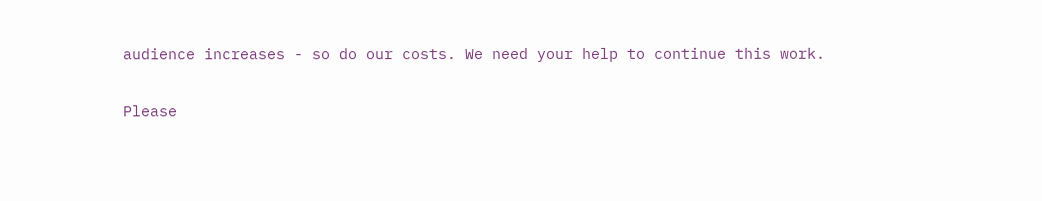audience increases - so do our costs. We need your help to continue this work.

Please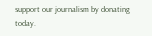support our journalism by donating today.